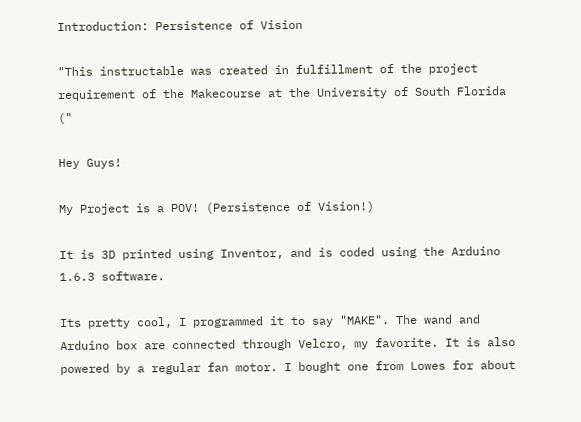Introduction: Persistence of Vision

"This instructable was created in fulfillment of the project requirement of the Makecourse at the University of South Florida ("

Hey Guys!

My Project is a POV! (Persistence of Vision!)

It is 3D printed using Inventor, and is coded using the Arduino 1.6.3 software.

Its pretty cool, I programmed it to say "MAKE". The wand and Arduino box are connected through Velcro, my favorite. It is also powered by a regular fan motor. I bought one from Lowes for about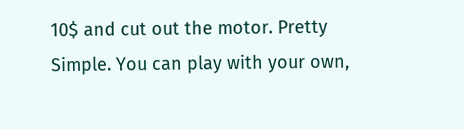10$ and cut out the motor. Pretty Simple. You can play with your own,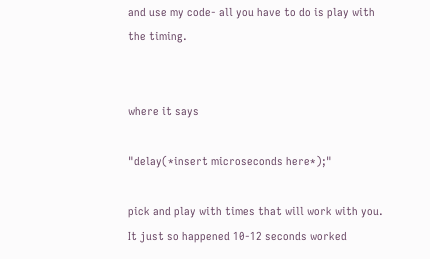and use my code- all you have to do is play with the timing.


where it says

"delay(*insert microseconds here*);"

pick and play with times that will work with you. It just so happened 10-12 seconds worked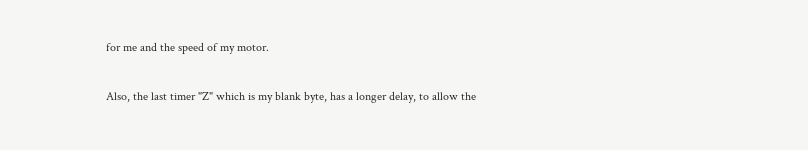for me and the speed of my motor.

Also, the last timer "Z" which is my blank byte, has a longer delay, to allow the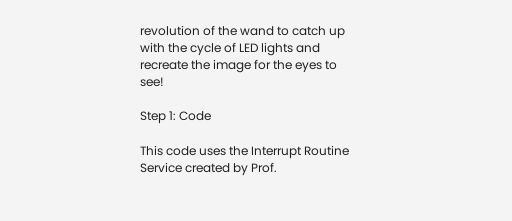revolution of the wand to catch up with the cycle of LED lights and recreate the image for the eyes to see!

Step 1: Code

This code uses the Interrupt Routine Service created by Prof.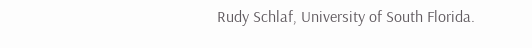Rudy Schlaf, University of South Florida.